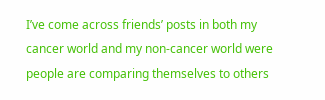I’ve come across friends’ posts in both my cancer world and my non-cancer world were people are comparing themselves to others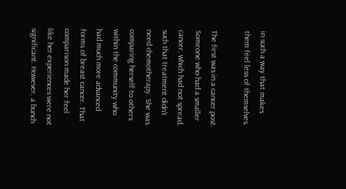in such a way that makes them feel less of themselves.

The first was in a cancer post. Someone who had a smaller cancer, which had not spread, such that treatment didn’t need chemotherapy. She was comparing herself to others within the community who had much more advanced forms of breast cancer. That comparison made her feel like her experiences were not significant. However, a bunch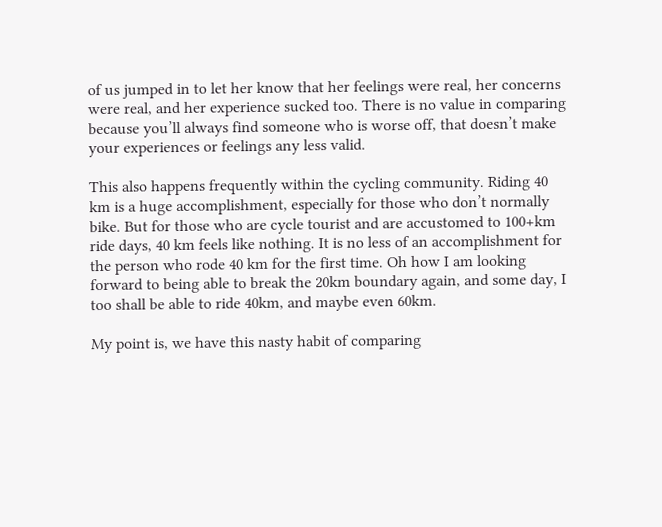of us jumped in to let her know that her feelings were real, her concerns were real, and her experience sucked too. There is no value in comparing because you’ll always find someone who is worse off, that doesn’t make your experiences or feelings any less valid.

This also happens frequently within the cycling community. Riding 40 km is a huge accomplishment, especially for those who don’t normally bike. But for those who are cycle tourist and are accustomed to 100+km ride days, 40 km feels like nothing. It is no less of an accomplishment for the person who rode 40 km for the first time. Oh how I am looking forward to being able to break the 20km boundary again, and some day, I too shall be able to ride 40km, and maybe even 60km.

My point is, we have this nasty habit of comparing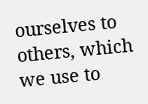ourselves to others, which we use to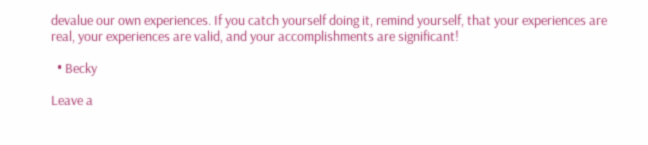devalue our own experiences. If you catch yourself doing it, remind yourself, that your experiences are real, your experiences are valid, and your accomplishments are significant!

  • Becky

Leave a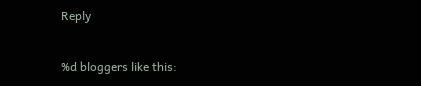Reply

%d bloggers like this: